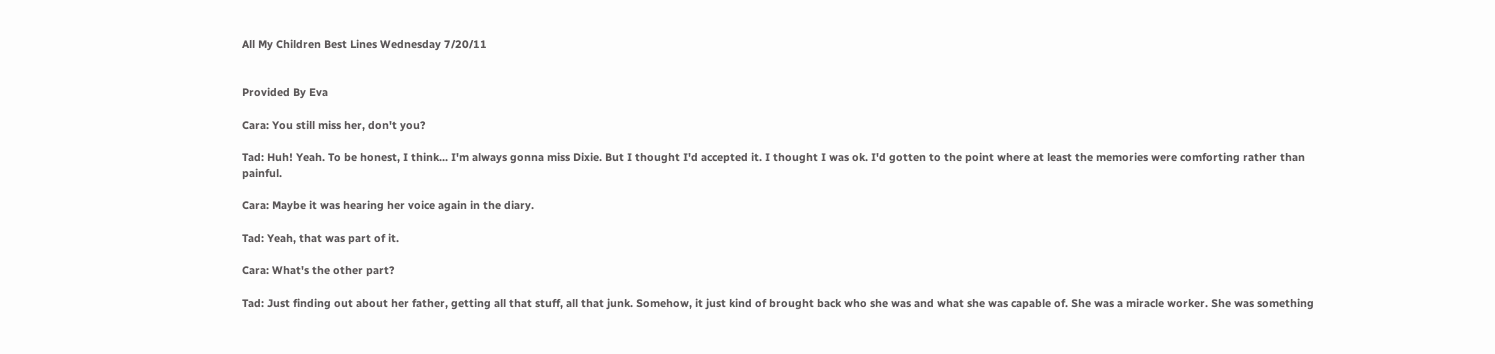All My Children Best Lines Wednesday 7/20/11


Provided By Eva

Cara: You still miss her, don't you?

Tad: Huh! Yeah. To be honest, I think... I'm always gonna miss Dixie. But I thought I'd accepted it. I thought I was ok. I'd gotten to the point where at least the memories were comforting rather than painful.

Cara: Maybe it was hearing her voice again in the diary.

Tad: Yeah, that was part of it.

Cara: What's the other part?

Tad: Just finding out about her father, getting all that stuff, all that junk. Somehow, it just kind of brought back who she was and what she was capable of. She was a miracle worker. She was something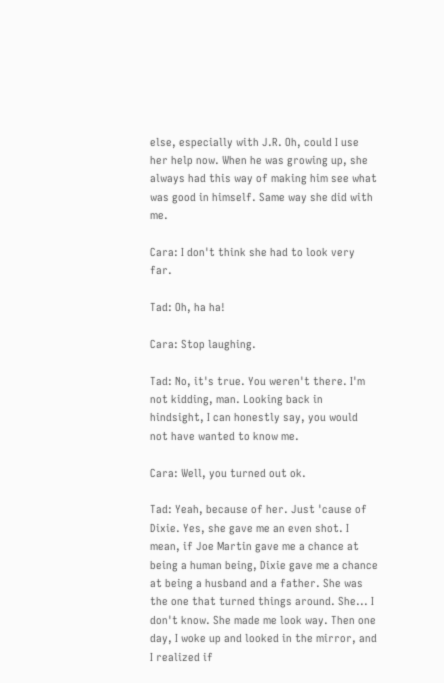else, especially with J.R. Oh, could I use her help now. When he was growing up, she always had this way of making him see what was good in himself. Same way she did with me.

Cara: I don't think she had to look very far.

Tad: Oh, ha ha!

Cara: Stop laughing.

Tad: No, it's true. You weren't there. I'm not kidding, man. Looking back in hindsight, I can honestly say, you would not have wanted to know me.

Cara: Well, you turned out ok.

Tad: Yeah, because of her. Just 'cause of Dixie. Yes, she gave me an even shot. I mean, if Joe Martin gave me a chance at being a human being, Dixie gave me a chance at being a husband and a father. She was the one that turned things around. She... I don't know. She made me look way. Then one day, I woke up and looked in the mirror, and I realized if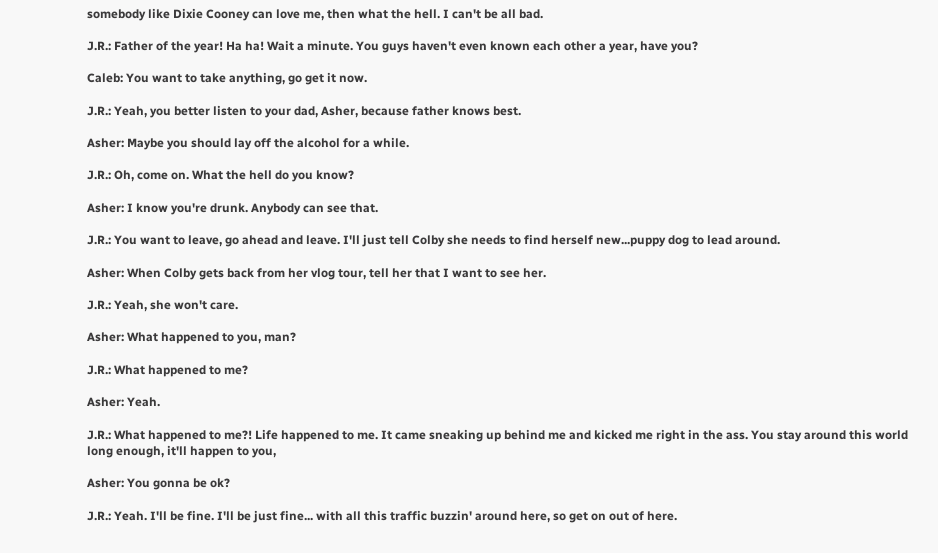somebody like Dixie Cooney can love me, then what the hell. I can't be all bad.

J.R.: Father of the year! Ha ha! Wait a minute. You guys haven't even known each other a year, have you?

Caleb: You want to take anything, go get it now.

J.R.: Yeah, you better listen to your dad, Asher, because father knows best.

Asher: Maybe you should lay off the alcohol for a while.

J.R.: Oh, come on. What the hell do you know?

Asher: I know you're drunk. Anybody can see that.

J.R.: You want to leave, go ahead and leave. I'll just tell Colby she needs to find herself new...puppy dog to lead around.

Asher: When Colby gets back from her vlog tour, tell her that I want to see her.

J.R.: Yeah, she won't care.

Asher: What happened to you, man?

J.R.: What happened to me?

Asher: Yeah.

J.R.: What happened to me?! Life happened to me. It came sneaking up behind me and kicked me right in the ass. You stay around this world long enough, it'll happen to you,

Asher: You gonna be ok?

J.R.: Yeah. I'll be fine. I'll be just fine... with all this traffic buzzin' around here, so get on out of here.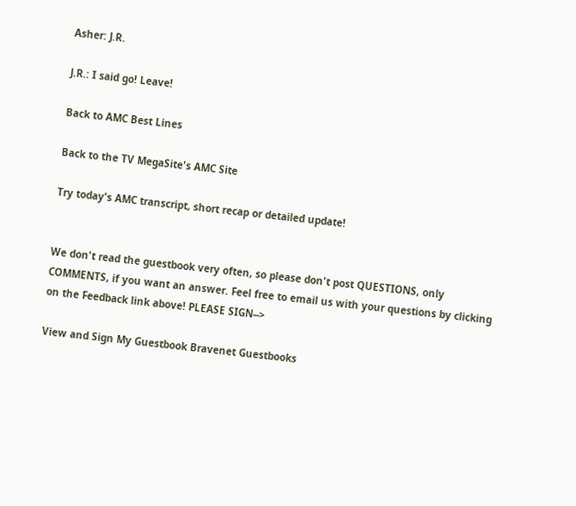Asher: J.R.

J.R.: I said go! Leave!

Back to AMC Best Lines

Back to the TV MegaSite's AMC Site

Try today's AMC transcript, short recap or detailed update!


We don't read the guestbook very often, so please don't post QUESTIONS, only COMMENTS, if you want an answer. Feel free to email us with your questions by clicking on the Feedback link above! PLEASE SIGN-->

View and Sign My Guestbook Bravenet Guestbooks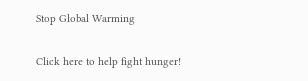Stop Global Warming

Click here to help fight hunger!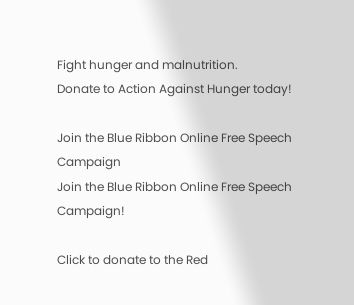Fight hunger and malnutrition.
Donate to Action Against Hunger today!

Join the Blue Ribbon Online Free Speech Campaign
Join the Blue Ribbon Online Free Speech Campaign!

Click to donate to the Red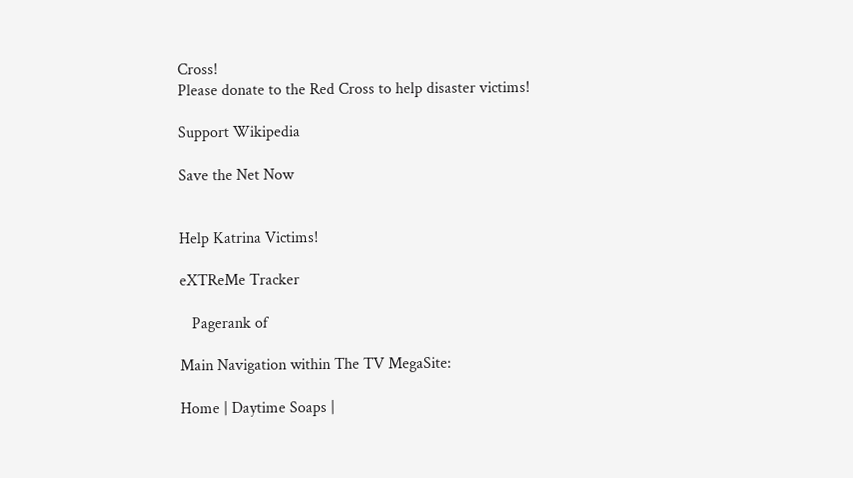Cross!
Please donate to the Red Cross to help disaster victims!

Support Wikipedia

Save the Net Now


Help Katrina Victims!

eXTReMe Tracker

   Pagerank of

Main Navigation within The TV MegaSite:

Home | Daytime Soaps |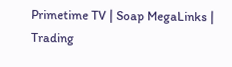Primetime TV | Soap MegaLinks | Trading